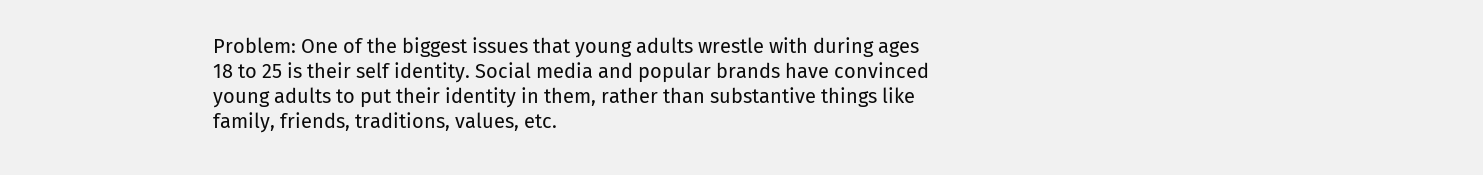Problem: One of the biggest issues that young adults wrestle with during ages 18 to 25 is their self identity. Social media and popular brands have convinced young adults to put their identity in them, rather than substantive things like family, friends, traditions, values, etc.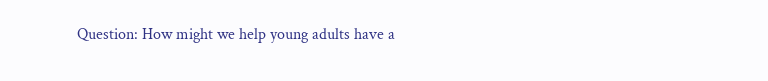Question: How might we help young adults have a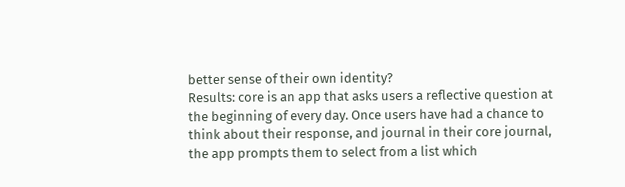better sense of their own identity?
Results: core is an app that asks users a reflective question at the beginning of every day. Once users have had a chance to think about their response, and journal in their core journal, the app prompts them to select from a list which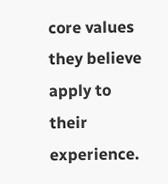core values they believe apply to their experience.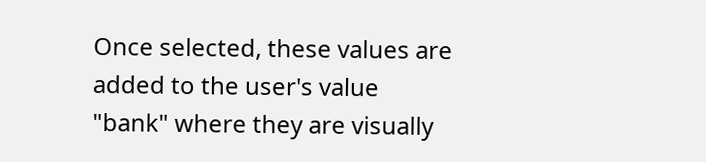Once selected, these values are added to the user's value "bank" where they are visually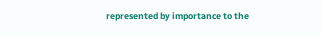represented by importance to the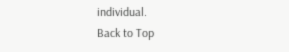individual.
Back to Top